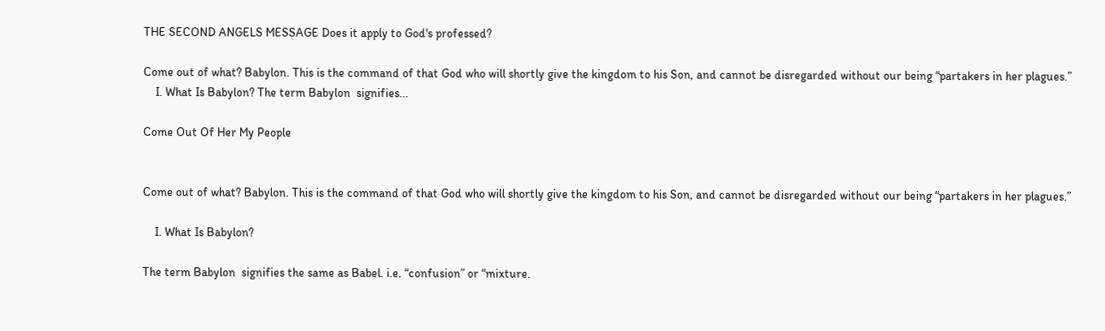THE SECOND ANGELS MESSAGE Does it apply to God's professed?

Come out of what? Babylon. This is the command of that God who will shortly give the kingdom to his Son, and cannot be disregarded without our being “partakers in her plagues.”
    I. What Is Babylon? The term Babylon  signifies...

Come Out Of Her My People


Come out of what? Babylon. This is the command of that God who will shortly give the kingdom to his Son, and cannot be disregarded without our being “partakers in her plagues.”

    I. What Is Babylon?

The term Babylon  signifies the same as Babel. i.e. “confusion” or “mixture.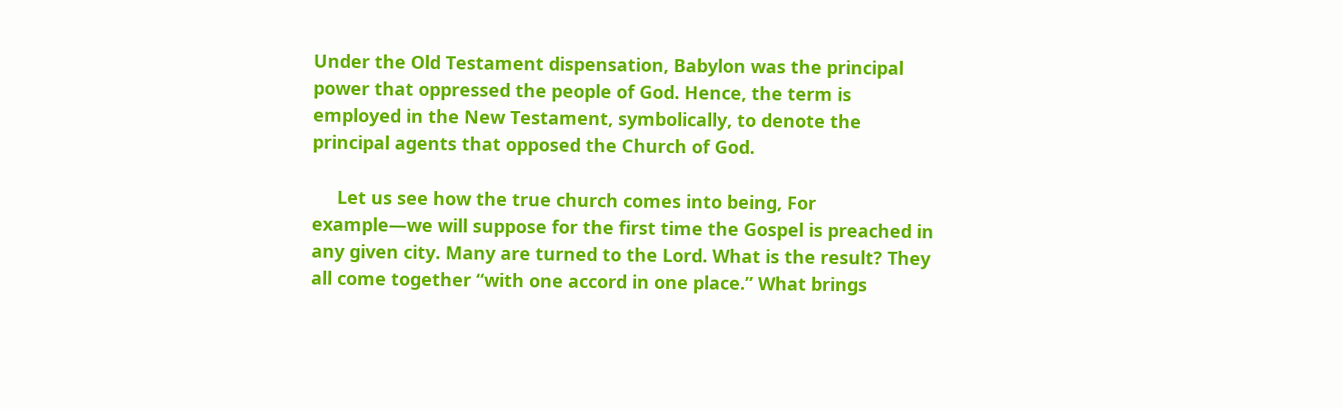Under the Old Testament dispensation, Babylon was the principal power that oppressed the people of God. Hence, the term is employed in the New Testament, symbolically, to denote the principal agents that opposed the Church of God.

     Let us see how the true church comes into being, For example—we will suppose for the first time the Gospel is preached in any given city. Many are turned to the Lord. What is the result? They all come together “with one accord in one place.” What brings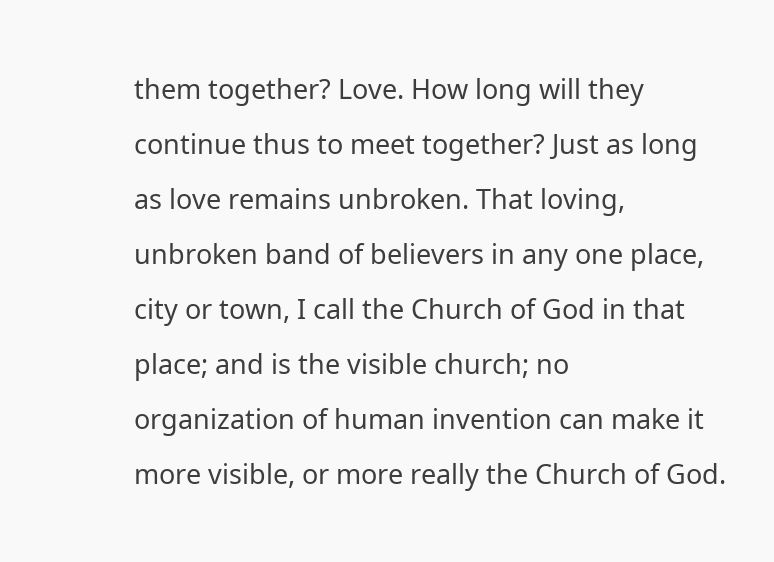them together? Love. How long will they continue thus to meet together? Just as long as love remains unbroken. That loving, unbroken band of believers in any one place, city or town, I call the Church of God in that place; and is the visible church; no organization of human invention can make it more visible, or more really the Church of God.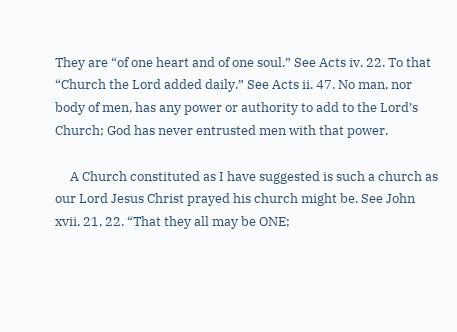They are “of one heart and of one soul.” See Acts iv. 22. To that “Church the Lord added daily.” See Acts ii. 47. No man, nor body of men, has any power or authority to add to the Lord’s Church; God has never entrusted men with that power.

     A Church constituted as I have suggested is such a church as our Lord Jesus Christ prayed his church might be. See John xvii. 21, 22. “That they all may be ONE;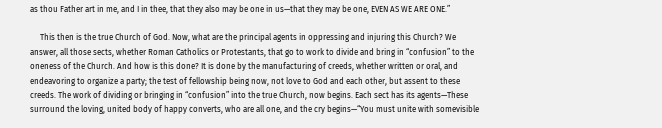as thou Father art in me, and I in thee, that they also may be one in us—that they may be one, EVEN AS WE ARE ONE.”

     This then is the true Church of God. Now, what are the principal agents in oppressing and injuring this Church? We answer, all those sects, whether Roman Catholics or Protestants, that go to work to divide and bring in “confusion” to the oneness of the Church. And how is this done? It is done by the manufacturing of creeds, whether written or oral, and endeavoring to organize a party; the test of fellowship being now, not love to God and each other, but assent to these creeds. The work of dividing or bringing in “confusion” into the true Church, now begins. Each sect has its agents—These surround the loving, united body of happy converts, who are all one, and the cry begins—“You must unite with somevisible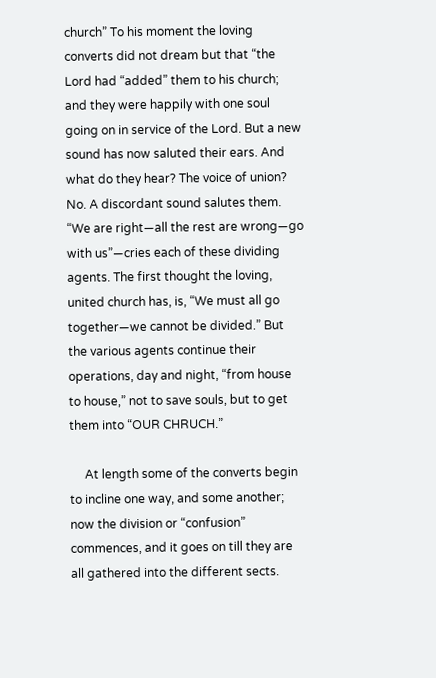church” To his moment the loving converts did not dream but that “the Lord had “added” them to his church; and they were happily with one soul going on in service of the Lord. But a new sound has now saluted their ears. And what do they hear? The voice of union? No. A discordant sound salutes them. “We are right—all the rest are wrong—go with us”—cries each of these dividing agents. The first thought the loving, united church has, is, “We must all go together—we cannot be divided.” But the various agents continue their operations, day and night, “from house to house,” not to save souls, but to get them into “OUR CHRUCH.”

     At length some of the converts begin to incline one way, and some another; now the division or “confusion” commences, and it goes on till they are all gathered into the different sects.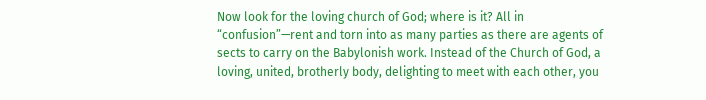Now look for the loving church of God; where is it? All in “confusion”—rent and torn into as many parties as there are agents of sects to carry on the Babylonish work. Instead of the Church of God, a loving, united, brotherly body, delighting to meet with each other, you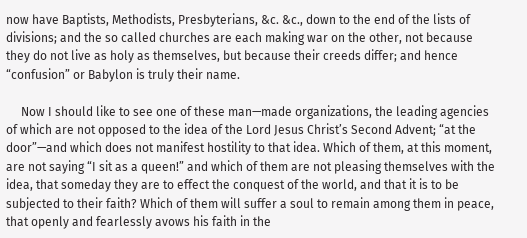now have Baptists, Methodists, Presbyterians, &c. &c., down to the end of the lists of divisions; and the so called churches are each making war on the other, not because they do not live as holy as themselves, but because their creeds differ; and hence “confusion” or Babylon is truly their name.

     Now I should like to see one of these man—made organizations, the leading agencies of which are not opposed to the idea of the Lord Jesus Christ’s Second Advent; “at the door”—and which does not manifest hostility to that idea. Which of them, at this moment, are not saying “I sit as a queen!” and which of them are not pleasing themselves with the idea, that someday they are to effect the conquest of the world, and that it is to be subjected to their faith? Which of them will suffer a soul to remain among them in peace, that openly and fearlessly avows his faith in the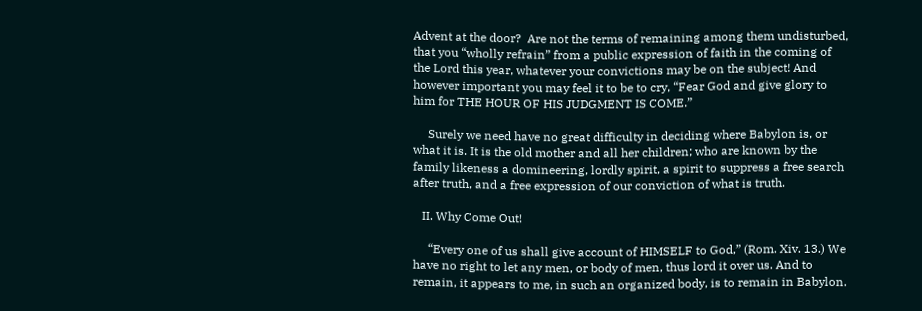Advent at the door?  Are not the terms of remaining among them undisturbed, that you “wholly refrain” from a public expression of faith in the coming of the Lord this year, whatever your convictions may be on the subject! And however important you may feel it to be to cry, “Fear God and give glory to him for THE HOUR OF HIS JUDGMENT IS COME.”

     Surely we need have no great difficulty in deciding where Babylon is, or what it is. It is the old mother and all her children; who are known by the family likeness a domineering, lordly spirit, a spirit to suppress a free search after truth, and a free expression of our conviction of what is truth.

   II. Why Come Out!

     “Every one of us shall give account of HIMSELF to God,” (Rom. Xiv. 13.) We have no right to let any men, or body of men, thus lord it over us. And to remain, it appears to me, in such an organized body, is to remain in Babylon.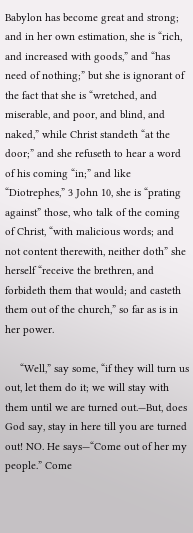Babylon has become great and strong; and in her own estimation, she is “rich, and increased with goods,” and “has need of nothing;” but she is ignorant of the fact that she is “wretched, and miserable, and poor, and blind, and naked,” while Christ standeth “at the door;” and she refuseth to hear a word of his coming “in;” and like “Diotrephes,” 3 John 10, she is “prating against” those, who talk of the coming of Christ, “with malicious words; and not content therewith, neither doth” she herself “receive the brethren, and forbideth them that would; and casteth them out of the church,” so far as is in her power.

     “Well,” say some, “if they will turn us out, let them do it; we will stay with them until we are turned out.—But, does God say, stay in here till you are turned out! NO. He says—“Come out of her my people.” Come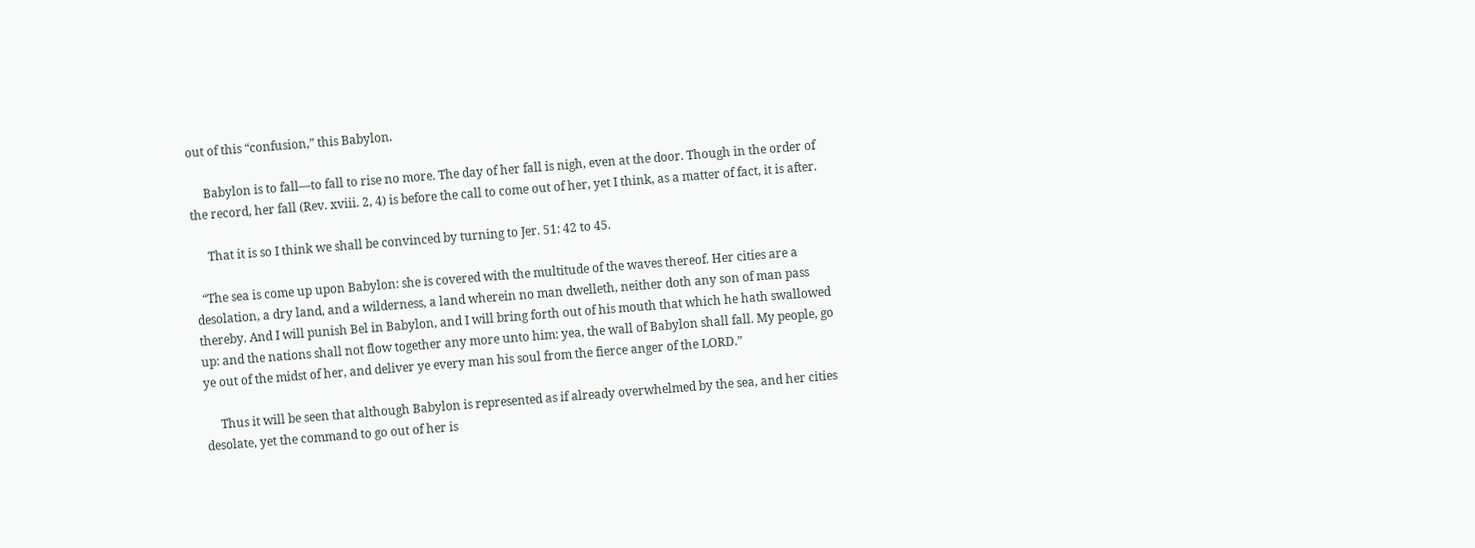out of this “confusion,” this Babylon.

     Babylon is to fall—to fall to rise no more. The day of her fall is nigh, even at the door. Though in the order of the record, her fall (Rev. xviii. 2, 4) is before the call to come out of her, yet I think, as a matter of fact, it is after.

     That it is so I think we shall be convinced by turning to Jer. 51: 42 to 45.

  “The sea is come up upon Babylon: she is covered with the multitude of the waves thereof. Her cities are a desolation, a dry land, and a wilderness, a land wherein no man dwelleth, neither doth any son of man pass thereby. And I will punish Bel in Babylon, and I will bring forth out of his mouth that which he hath swallowed up: and the nations shall not flow together any more unto him: yea, the wall of Babylon shall fall. My people, go ye out of the midst of her, and deliver ye every man his soul from the fierce anger of the LORD.”

     Thus it will be seen that although Babylon is represented as if already overwhelmed by the sea, and her cities desolate, yet the command to go out of her is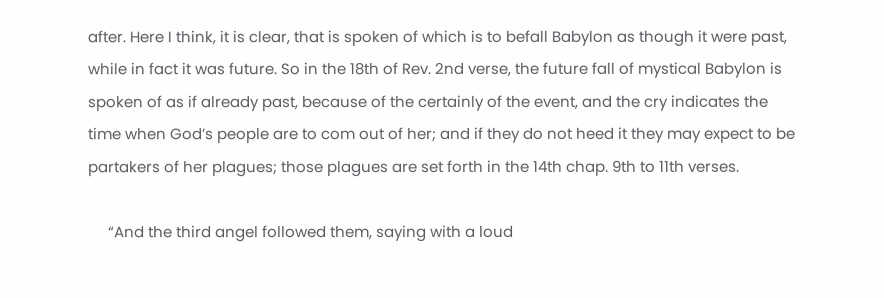after. Here I think, it is clear, that is spoken of which is to befall Babylon as though it were past, while in fact it was future. So in the 18th of Rev. 2nd verse, the future fall of mystical Babylon is spoken of as if already past, because of the certainly of the event, and the cry indicates the time when God’s people are to com out of her; and if they do not heed it they may expect to be partakers of her plagues; those plagues are set forth in the 14th chap. 9th to 11th verses.

     “And the third angel followed them, saying with a loud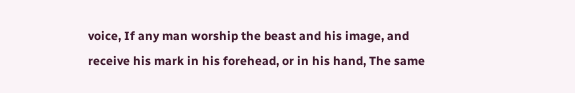voice, If any man worship the beast and his image, and receive his mark in his forehead, or in his hand, The same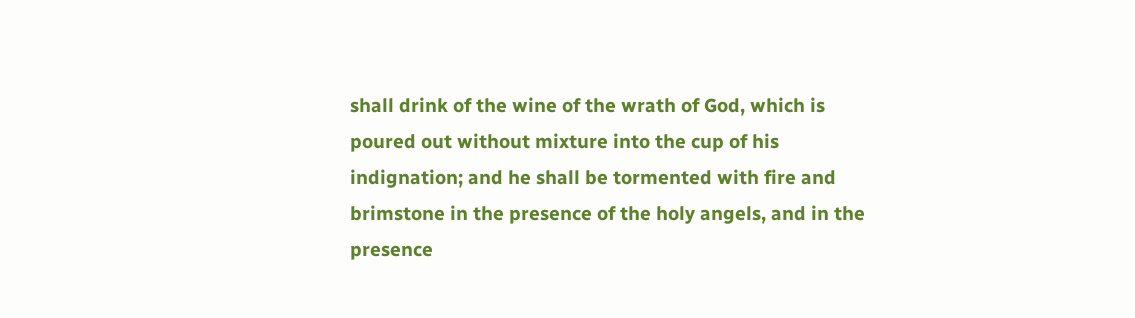shall drink of the wine of the wrath of God, which is poured out without mixture into the cup of his indignation; and he shall be tormented with fire and brimstone in the presence of the holy angels, and in the presence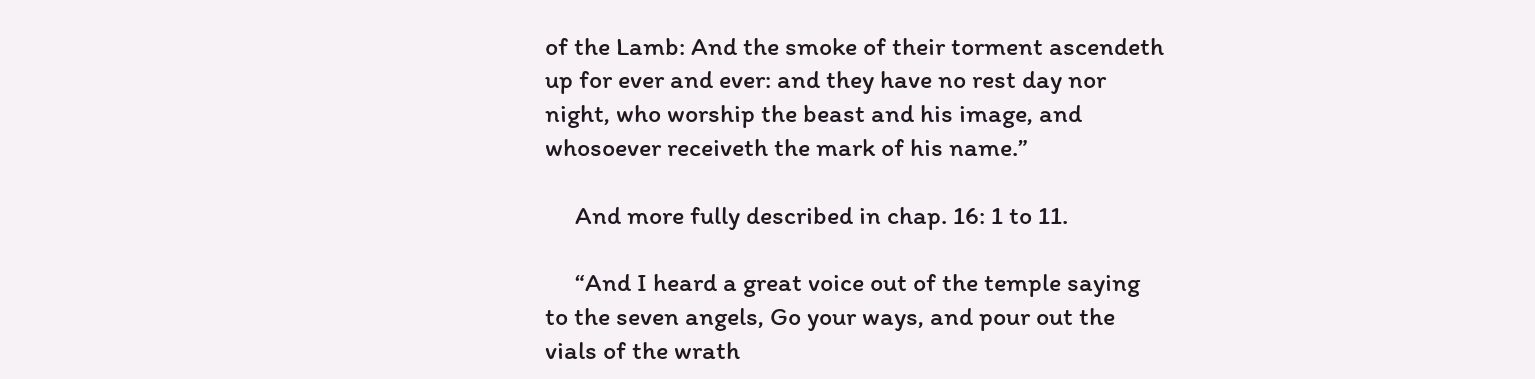of the Lamb: And the smoke of their torment ascendeth up for ever and ever: and they have no rest day nor night, who worship the beast and his image, and whosoever receiveth the mark of his name.”

     And more fully described in chap. 16: 1 to 11.

     “And I heard a great voice out of the temple saying to the seven angels, Go your ways, and pour out the vials of the wrath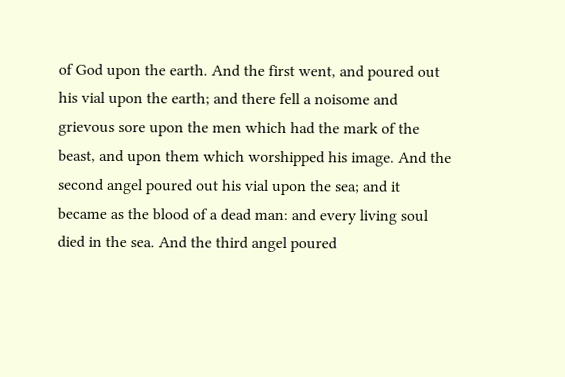of God upon the earth. And the first went, and poured out his vial upon the earth; and there fell a noisome and grievous sore upon the men which had the mark of the beast, and upon them which worshipped his image. And the second angel poured out his vial upon the sea; and it became as the blood of a dead man: and every living soul died in the sea. And the third angel poured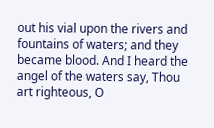out his vial upon the rivers and fountains of waters; and they became blood. And I heard the angel of the waters say, Thou art righteous, O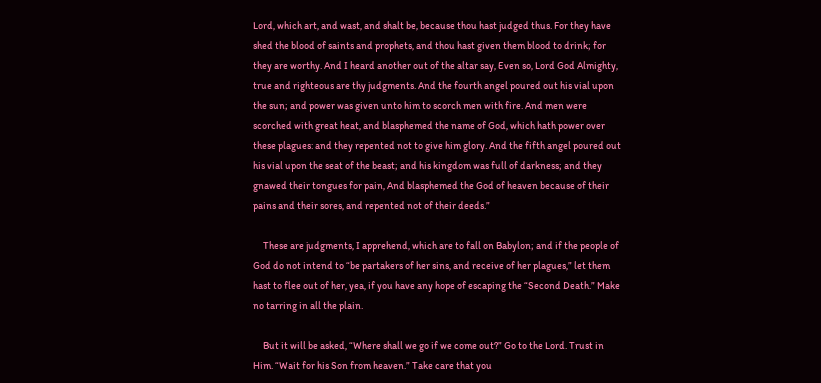Lord, which art, and wast, and shalt be, because thou hast judged thus. For they have shed the blood of saints and prophets, and thou hast given them blood to drink; for they are worthy. And I heard another out of the altar say, Even so, Lord God Almighty, true and righteous are thy judgments. And the fourth angel poured out his vial upon the sun; and power was given unto him to scorch men with fire. And men were scorched with great heat, and blasphemed the name of God, which hath power over these plagues: and they repented not to give him glory. And the fifth angel poured out his vial upon the seat of the beast; and his kingdom was full of darkness; and they gnawed their tongues for pain, And blasphemed the God of heaven because of their pains and their sores, and repented not of their deeds.”

     These are judgments, I apprehend, which are to fall on Babylon; and if the people of God do not intend to “be partakers of her sins, and receive of her plagues,” let them hast to flee out of her, yea, if you have any hope of escaping the “Second Death.” Make no tarring in all the plain.

     But it will be asked, “Where shall we go if we come out?” Go to the Lord. Trust in Him. “Wait for his Son from heaven.” Take care that you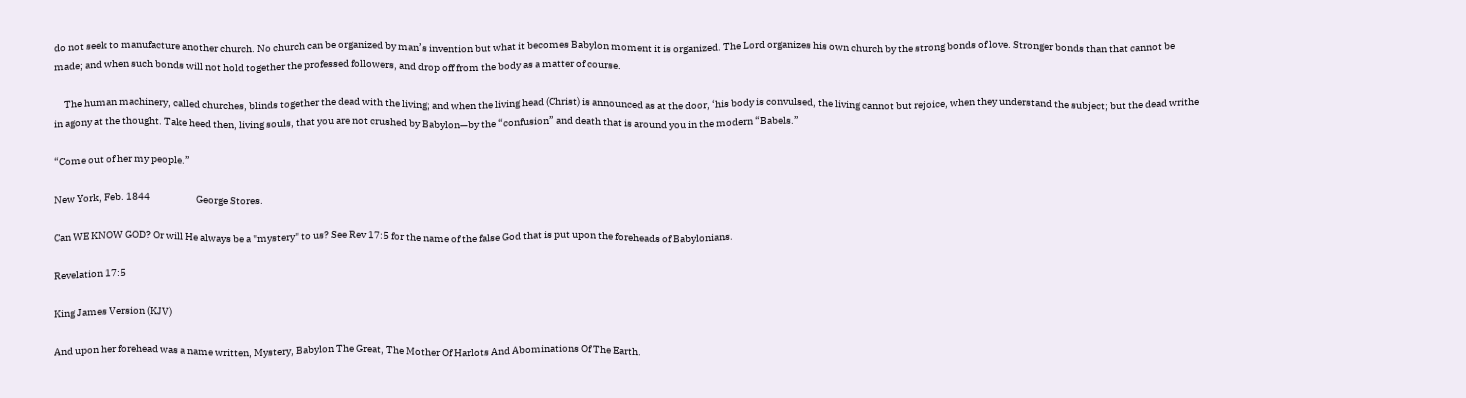do not seek to manufacture another church. No church can be organized by man’s invention but what it becomes Babylon moment it is organized. The Lord organizes his own church by the strong bonds of love. Stronger bonds than that cannot be made; and when such bonds will not hold together the professed followers, and drop off from the body as a matter of course.

     The human machinery, called churches, blinds together the dead with the living; and when the living head (Christ) is announced as at the door, ‘his body is convulsed, the living cannot but rejoice, when they understand the subject; but the dead writhe in agony at the thought. Take heed then, living souls, that you are not crushed by Babylon—by the “confusion” and death that is around you in the modern “Babels.”

“Come out of her my people.”

New York, Feb. 1844                       George Stores.

Can WE KNOW GOD? Or will He always be a "mystery" to us? See Rev 17:5 for the name of the false God that is put upon the foreheads of Babylonians.

Revelation 17:5

King James Version (KJV)

And upon her forehead was a name written, Mystery, Babylon The Great, The Mother Of Harlots And Abominations Of The Earth.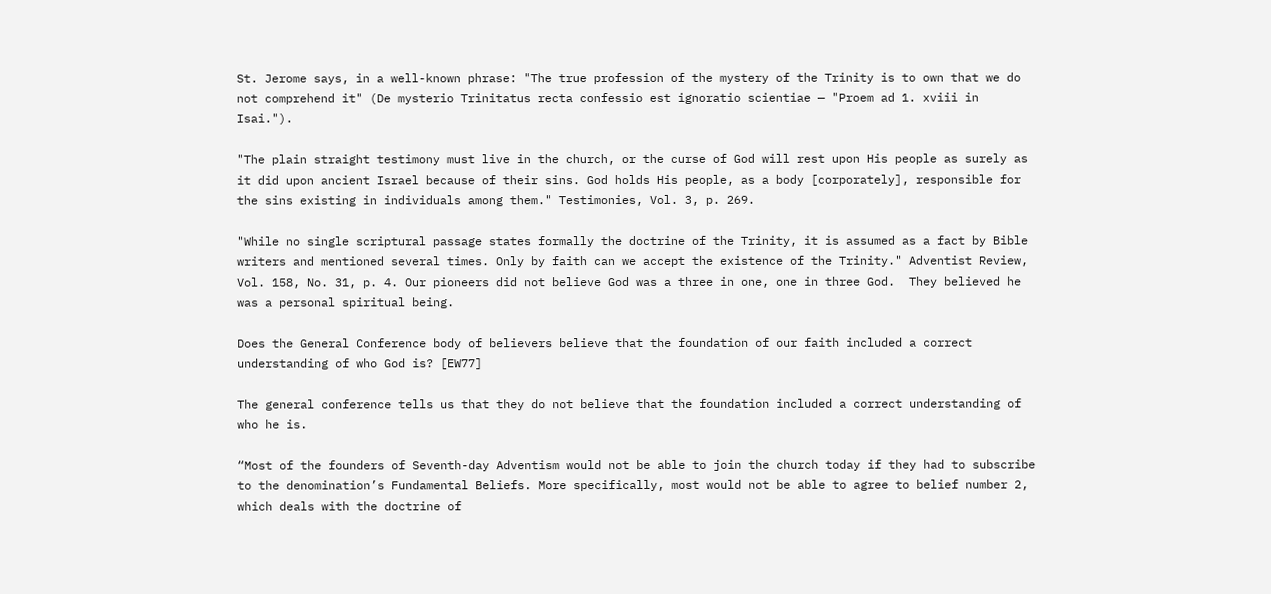St. Jerome says, in a well-known phrase: "The true profession of the mystery of the Trinity is to own that we do not comprehend it" (De mysterio Trinitatus recta confessio est ignoratio scientiae — "Proem ad 1. xviii in Isai.").

"The plain straight testimony must live in the church, or the curse of God will rest upon His people as surely as it did upon ancient Israel because of their sins. God holds His people, as a body [corporately], responsible for the sins existing in individuals among them." Testimonies, Vol. 3, p. 269.

"While no single scriptural passage states formally the doctrine of the Trinity, it is assumed as a fact by Bible writers and mentioned several times. Only by faith can we accept the existence of the Trinity." Adventist Review, Vol. 158, No. 31, p. 4. Our pioneers did not believe God was a three in one, one in three God.  They believed he was a personal spiritual being.

Does the General Conference body of believers believe that the foundation of our faith included a correct understanding of who God is? [EW77]

The general conference tells us that they do not believe that the foundation included a correct understanding of who he is.

“Most of the founders of Seventh-day Adventism would not be able to join the church today if they had to subscribe to the denomination’s Fundamental Beliefs. More specifically, most would not be able to agree to belief number 2, which deals with the doctrine of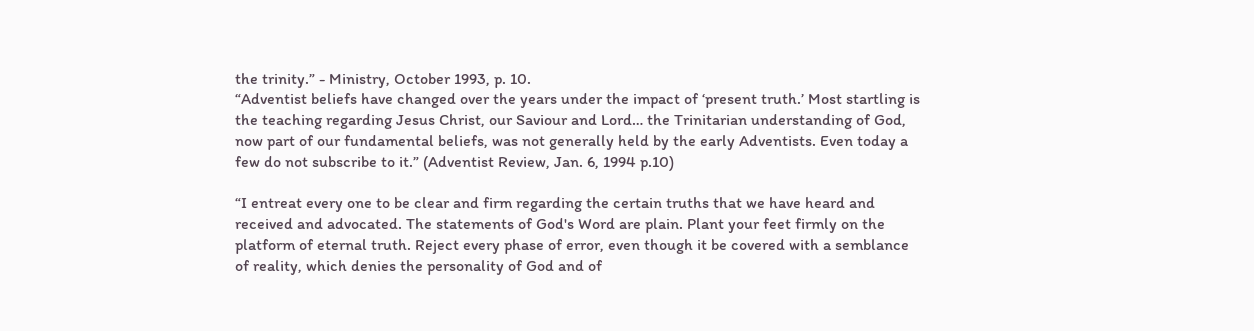the trinity.” - Ministry, October 1993, p. 10.
“Adventist beliefs have changed over the years under the impact of ‘present truth.’ Most startling is the teaching regarding Jesus Christ, our Saviour and Lord… the Trinitarian understanding of God, now part of our fundamental beliefs, was not generally held by the early Adventists. Even today a few do not subscribe to it.” (Adventist Review, Jan. 6, 1994 p.10)

“I entreat every one to be clear and firm regarding the certain truths that we have heard and received and advocated. The statements of God's Word are plain. Plant your feet firmly on the platform of eternal truth. Reject every phase of error, even though it be covered with a semblance of reality, which denies the personality of God and of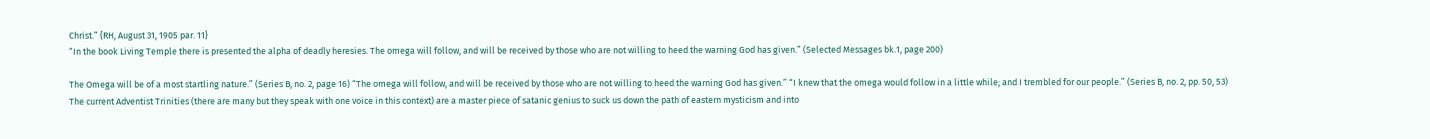Christ.” {RH, August 31, 1905 par. 11}
“In the book Living Temple there is presented the alpha of deadly heresies. The omega will follow, and will be received by those who are not willing to heed the warning God has given.” (Selected Messages bk.1, page 200)

The Omega will be of a most startling nature.” (Series B, no. 2, page 16) “The omega will follow, and will be received by those who are not willing to heed the warning God has given.” “I knew that the omega would follow in a little while; and I trembled for our people.” (Series B, no. 2, pp. 50, 53)
The current Adventist Trinities (there are many but they speak with one voice in this context) are a master piece of satanic genius to suck us down the path of eastern mysticism and into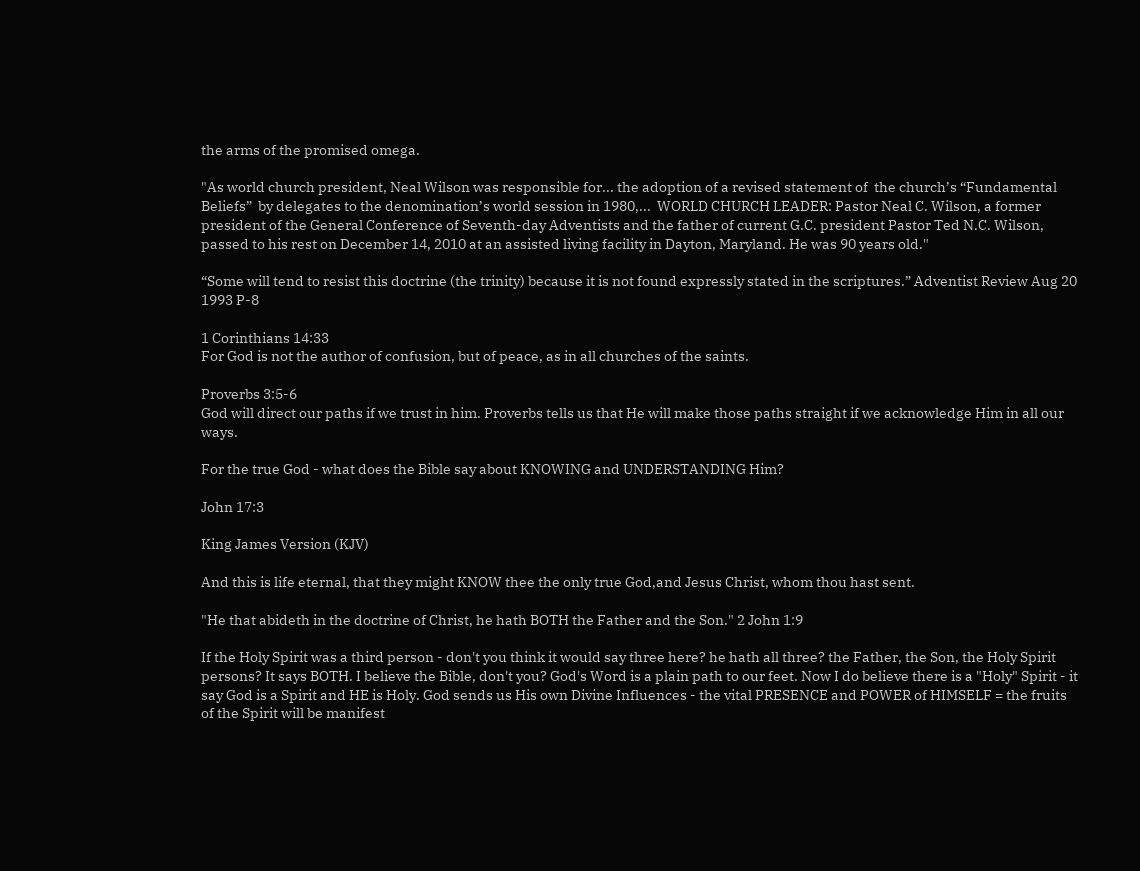the arms of the promised omega.

"As world church president, Neal Wilson was responsible for... the adoption of a revised statement of  the church’s “Fundamental Beliefs”  by delegates to the denomination’s world session in 1980,...  WORLD CHURCH LEADER: Pastor Neal C. Wilson, a former president of the General Conference of Seventh-day Adventists and the father of current G.C. president Pastor Ted N.C. Wilson, passed to his rest on December 14, 2010 at an assisted living facility in Dayton, Maryland. He was 90 years old."

“Some will tend to resist this doctrine (the trinity) because it is not found expressly stated in the scriptures.” Adventist Review Aug 20 1993 P-8

1 Corinthians 14:33
For God is not the author of confusion, but of peace, as in all churches of the saints.

Proverbs 3:5-6
God will direct our paths if we trust in him. Proverbs tells us that He will make those paths straight if we acknowledge Him in all our ways.

For the true God - what does the Bible say about KNOWING and UNDERSTANDING Him?

John 17:3

King James Version (KJV)

And this is life eternal, that they might KNOW thee the only true God,and Jesus Christ, whom thou hast sent.

"He that abideth in the doctrine of Christ, he hath BOTH the Father and the Son." 2 John 1:9

If the Holy Spirit was a third person - don't you think it would say three here? he hath all three? the Father, the Son, the Holy Spirit persons? It says BOTH. I believe the Bible, don't you? God's Word is a plain path to our feet. Now I do believe there is a "Holy" Spirit - it say God is a Spirit and HE is Holy. God sends us His own Divine Influences - the vital PRESENCE and POWER of HIMSELF = the fruits of the Spirit will be manifest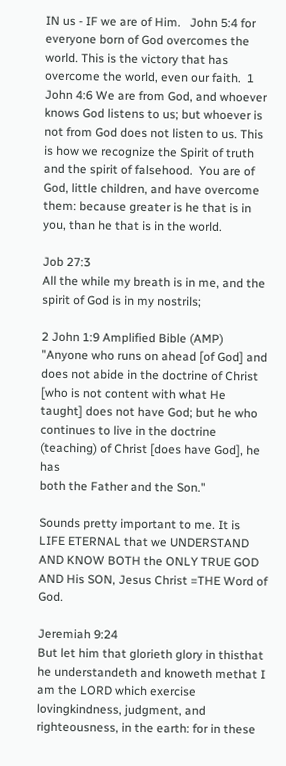IN us - IF we are of Him.   John 5:4 for everyone born of God overcomes the world. This is the victory that has overcome the world, even our faith.  1 John 4:6 We are from God, and whoever knows God listens to us; but whoever is not from God does not listen to us. This is how we recognize the Spirit of truth and the spirit of falsehood.  You are of God, little children, and have overcome them: because greater is he that is in you, than he that is in the world.

Job 27:3
All the while my breath is in me, and the spirit of God is in my nostrils;

2 John 1:9 Amplified Bible (AMP) "Anyone who runs on ahead [of God] and does not abide in the doctrine of Christ [who is not content with what He taught] does not have God; but he who continues to live in the doctrine (teaching) of Christ [does have God], he has
both the Father and the Son."

Sounds pretty important to me. It is LIFE ETERNAL that we UNDERSTAND AND KNOW BOTH the ONLY TRUE GOD AND His SON, Jesus Christ =THE Word of God.

Jeremiah 9:24
But let him that glorieth glory in thisthat he understandeth and knoweth methat I am the LORD which exercise lovingkindness, judgment, and righteousness, in the earth: for in these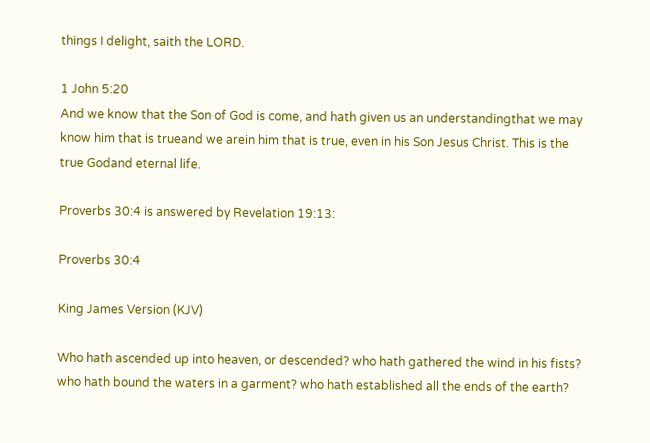things I delight, saith the LORD.

1 John 5:20
And we know that the Son of God is come, and hath given us an understandingthat we may know him that is trueand we arein him that is true, even in his Son Jesus Christ. This is the true Godand eternal life.

Proverbs 30:4 is answered by Revelation 19:13:

Proverbs 30:4

King James Version (KJV)

Who hath ascended up into heaven, or descended? who hath gathered the wind in his fists? who hath bound the waters in a garment? who hath established all the ends of the earth?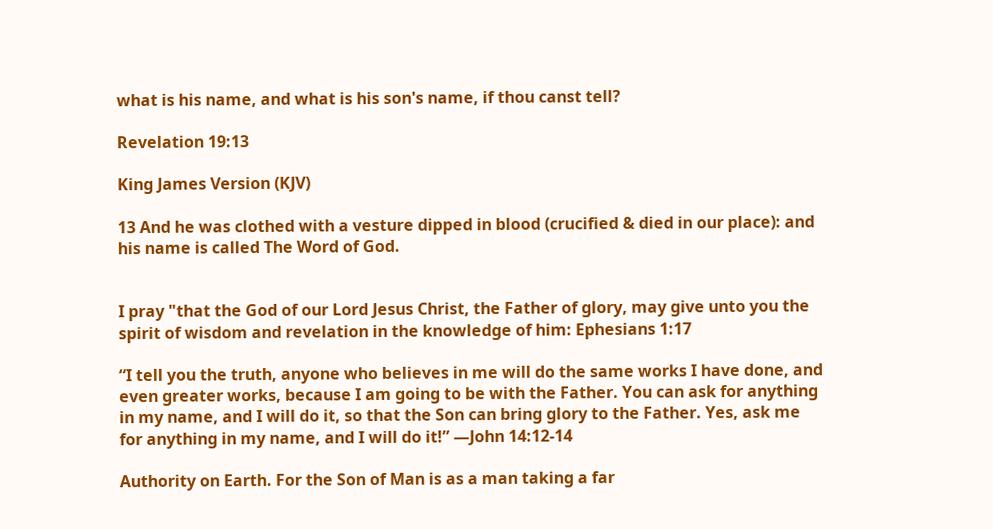what is his name, and what is his son's name, if thou canst tell?

Revelation 19:13

King James Version (KJV)

13 And he was clothed with a vesture dipped in blood (crucified & died in our place): and his name is called The Word of God.


I pray "that the God of our Lord Jesus Christ, the Father of glory, may give unto you the spirit of wisdom and revelation in the knowledge of him: Ephesians 1:17

“I tell you the truth, anyone who believes in me will do the same works I have done, and even greater works, because I am going to be with the Father. You can ask for anything in my name, and I will do it, so that the Son can bring glory to the Father. Yes, ask me for anything in my name, and I will do it!” —John 14:12-14

Authority on Earth. For the Son of Man is as a man taking a far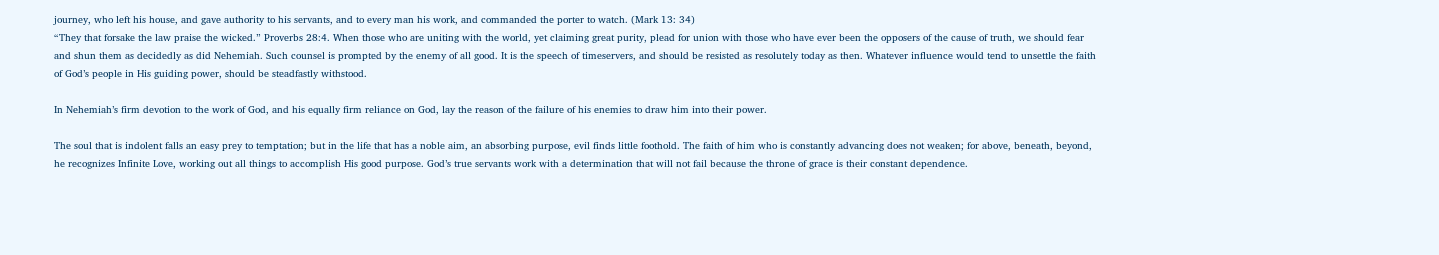journey, who left his house, and gave authority to his servants, and to every man his work, and commanded the porter to watch. (Mark 13: 34)
“They that forsake the law praise the wicked.” Proverbs 28:4. When those who are uniting with the world, yet claiming great purity, plead for union with those who have ever been the opposers of the cause of truth, we should fear and shun them as decidedly as did Nehemiah. Such counsel is prompted by the enemy of all good. It is the speech of timeservers, and should be resisted as resolutely today as then. Whatever influence would tend to unsettle the faith of God’s people in His guiding power, should be steadfastly withstood.

In Nehemiah’s firm devotion to the work of God, and his equally firm reliance on God, lay the reason of the failure of his enemies to draw him into their power.

The soul that is indolent falls an easy prey to temptation; but in the life that has a noble aim, an absorbing purpose, evil finds little foothold. The faith of him who is constantly advancing does not weaken; for above, beneath, beyond, he recognizes Infinite Love, working out all things to accomplish His good purpose. God’s true servants work with a determination that will not fail because the throne of grace is their constant dependence.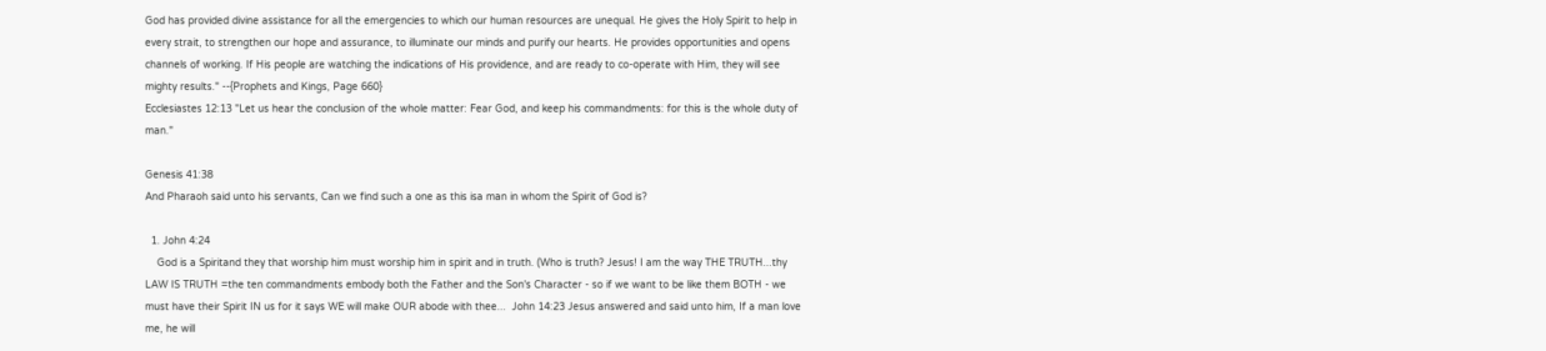God has provided divine assistance for all the emergencies to which our human resources are unequal. He gives the Holy Spirit to help in every strait, to strengthen our hope and assurance, to illuminate our minds and purify our hearts. He provides opportunities and opens channels of working. If His people are watching the indications of His providence, and are ready to co-operate with Him, they will see mighty results." --{Prophets and Kings, Page 660}
Ecclesiastes 12:13 "Let us hear the conclusion of the whole matter: Fear God, and keep his commandments: for this is the whole duty of man."

Genesis 41:38
And Pharaoh said unto his servants, Can we find such a one as this isa man in whom the Spirit of God is?

  1. John 4:24
    God is a Spiritand they that worship him must worship him in spirit and in truth. (Who is truth? Jesus! I am the way THE TRUTH...thy LAW IS TRUTH =the ten commandments embody both the Father and the Son's Character - so if we want to be like them BOTH - we must have their Spirit IN us for it says WE will make OUR abode with thee...  John 14:23 Jesus answered and said unto him, If a man love me, he will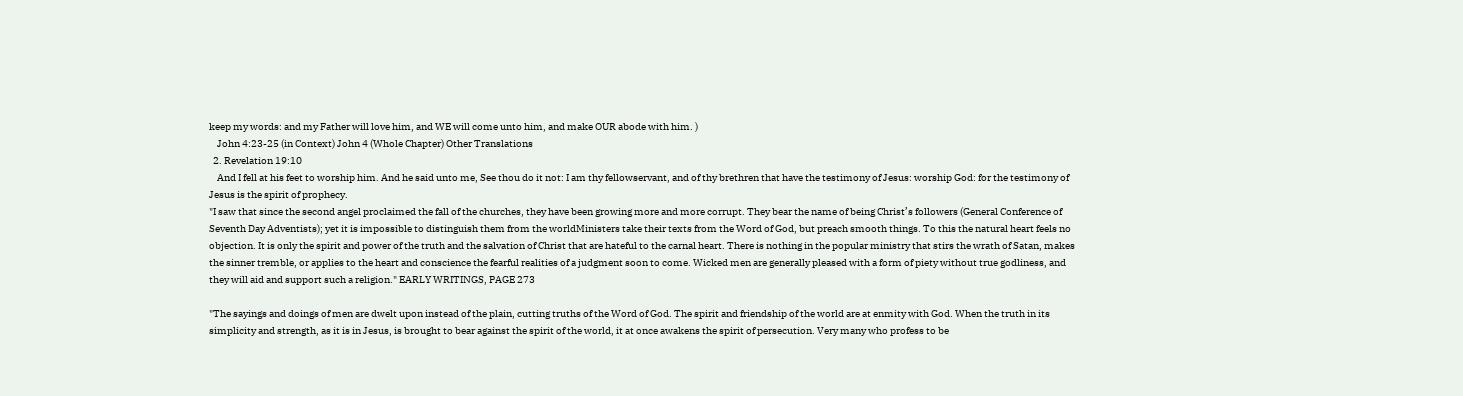keep my words: and my Father will love him, and WE will come unto him, and make OUR abode with him. )
    John 4:23-25 (in Context) John 4 (Whole Chapter) Other Translations
  2. Revelation 19:10
    And I fell at his feet to worship him. And he said unto me, See thou do it not: I am thy fellowservant, and of thy brethren that have the testimony of Jesus: worship God: for the testimony of Jesus is the spirit of prophecy.
"I saw that since the second angel proclaimed the fall of the churches, they have been growing more and more corrupt. They bear the name of being Christ’s followers (General Conference of Seventh Day Adventists); yet it is impossible to distinguish them from the worldMinisters take their texts from the Word of God, but preach smooth things. To this the natural heart feels no objection. It is only the spirit and power of the truth and the salvation of Christ that are hateful to the carnal heart. There is nothing in the popular ministry that stirs the wrath of Satan, makes the sinner tremble, or applies to the heart and conscience the fearful realities of a judgment soon to come. Wicked men are generally pleased with a form of piety without true godliness, and they will aid and support such a religion." EARLY WRITINGS, PAGE 273

"The sayings and doings of men are dwelt upon instead of the plain, cutting truths of the Word of God. The spirit and friendship of the world are at enmity with God. When the truth in its simplicity and strength, as it is in Jesus, is brought to bear against the spirit of the world, it at once awakens the spirit of persecution. Very many who profess to be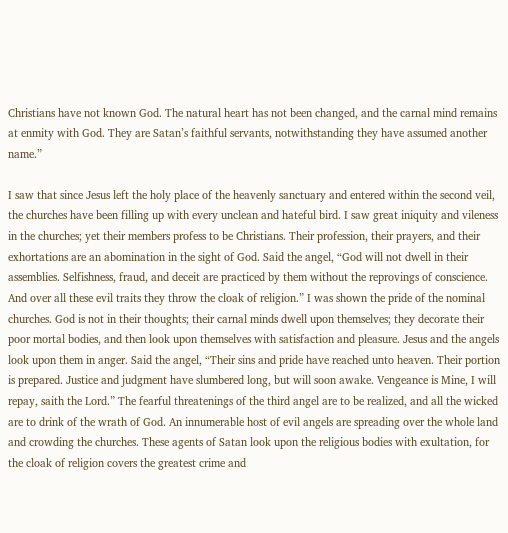Christians have not known God. The natural heart has not been changed, and the carnal mind remains at enmity with God. They are Satan’s faithful servants, notwithstanding they have assumed another name.”

I saw that since Jesus left the holy place of the heavenly sanctuary and entered within the second veil, the churches have been filling up with every unclean and hateful bird. I saw great iniquity and vileness in the churches; yet their members profess to be Christians. Their profession, their prayers, and their exhortations are an abomination in the sight of God. Said the angel, “God will not dwell in their assemblies. Selfishness, fraud, and deceit are practiced by them without the reprovings of conscience. And over all these evil traits they throw the cloak of religion.” I was shown the pride of the nominal churches. God is not in their thoughts; their carnal minds dwell upon themselves; they decorate their poor mortal bodies, and then look upon themselves with satisfaction and pleasure. Jesus and the angels look upon them in anger. Said the angel, “Their sins and pride have reached unto heaven. Their portion is prepared. Justice and judgment have slumbered long, but will soon awake. Vengeance is Mine, I will repay, saith the Lord.” The fearful threatenings of the third angel are to be realized, and all the wicked are to drink of the wrath of God. An innumerable host of evil angels are spreading over the whole land and crowding the churches. These agents of Satan look upon the religious bodies with exultation, for the cloak of religion covers the greatest crime and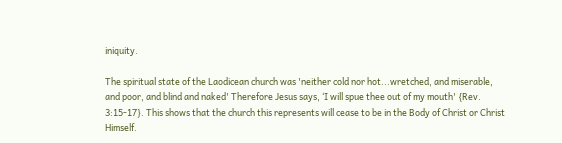iniquity.

The spiritual state of the Laodicean church was 'neither cold nor hot...wretched, and miserable, and poor, and blind and naked' Therefore Jesus says, ‘I will spue thee out of my mouth' {Rev. 3:15-17}. This shows that the church this represents will cease to be in the Body of Christ or Christ Himself.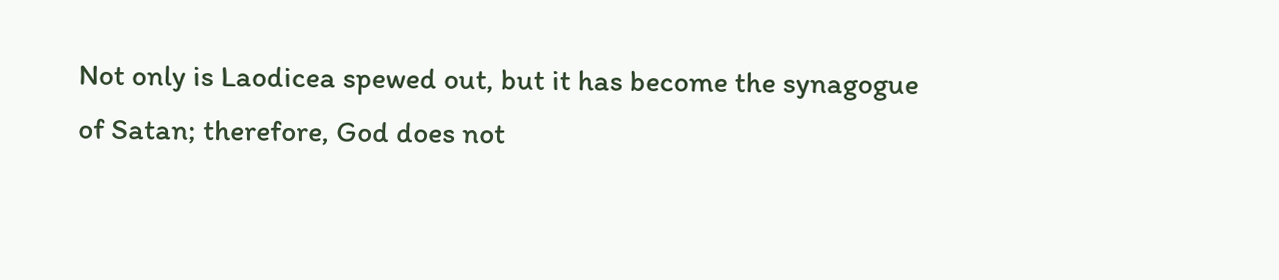Not only is Laodicea spewed out, but it has become the synagogue of Satan; therefore, God does not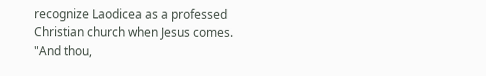recognize Laodicea as a professed Christian church when Jesus comes. "And thou,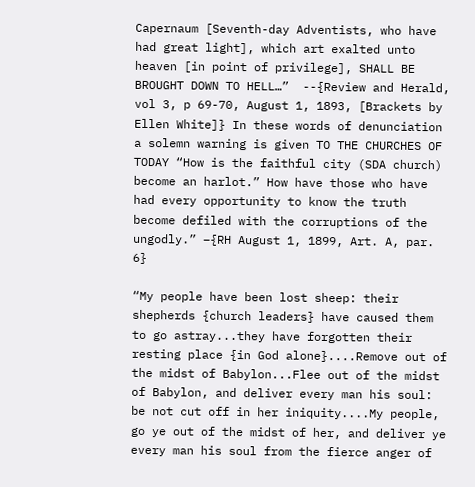Capernaum [Seventh-day Adventists, who have had great light], which art exalted unto heaven [in point of privilege], SHALL BE BROUGHT DOWN TO HELL…”  --{Review and Herald, vol 3, p 69-70, August 1, 1893, [Brackets by Ellen White]} In these words of denunciation a solemn warning is given TO THE CHURCHES OF TODAY “How is the faithful city (SDA church) become an harlot.” How have those who have had every opportunity to know the truth become defiled with the corruptions of the ungodly.” –{RH August 1, 1899, Art. A, par. 6}

“My people have been lost sheep: their shepherds {church leaders} have caused them to go astray...they have forgotten their resting place {in God alone}....Remove out of the midst of Babylon...Flee out of the midst of Babylon, and deliver every man his soul: be not cut off in her iniquity....My people, go ye out of the midst of her, and deliver ye every man his soul from the fierce anger of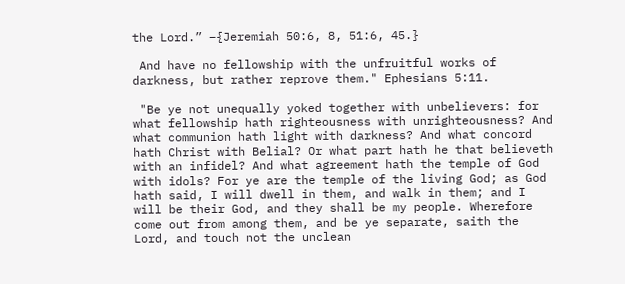the Lord.” –{Jeremiah 50:6, 8, 51:6, 45.}

 And have no fellowship with the unfruitful works of darkness, but rather reprove them." Ephesians 5:11.

 "Be ye not unequally yoked together with unbelievers: for what fellowship hath righteousness with unrighteousness? And what communion hath light with darkness? And what concord hath Christ with Belial? Or what part hath he that believeth with an infidel? And what agreement hath the temple of God with idols? For ye are the temple of the living God; as God hath said, I will dwell in them, and walk in them; and I will be their God, and they shall be my people. Wherefore come out from among them, and be ye separate, saith the Lord, and touch not the unclean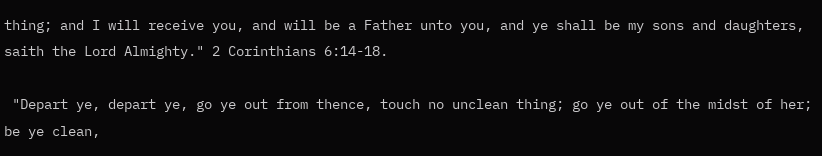thing; and I will receive you, and will be a Father unto you, and ye shall be my sons and daughters, saith the Lord Almighty." 2 Corinthians 6:14-18.

 "Depart ye, depart ye, go ye out from thence, touch no unclean thing; go ye out of the midst of her; be ye clean,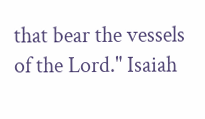that bear the vessels of the Lord." Isaiah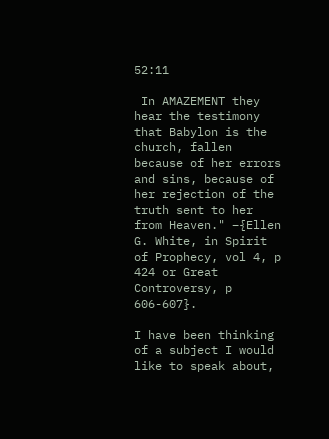52:11

 In AMAZEMENT they hear the testimony that Babylon is the church, fallen because of her errors and sins, because of her rejection of the truth sent to her from Heaven." –{Ellen G. White, in Spirit of Prophecy, vol 4, p 424 or Great Controversy, p 606-607}.

I have been thinking of a subject I would like to speak about,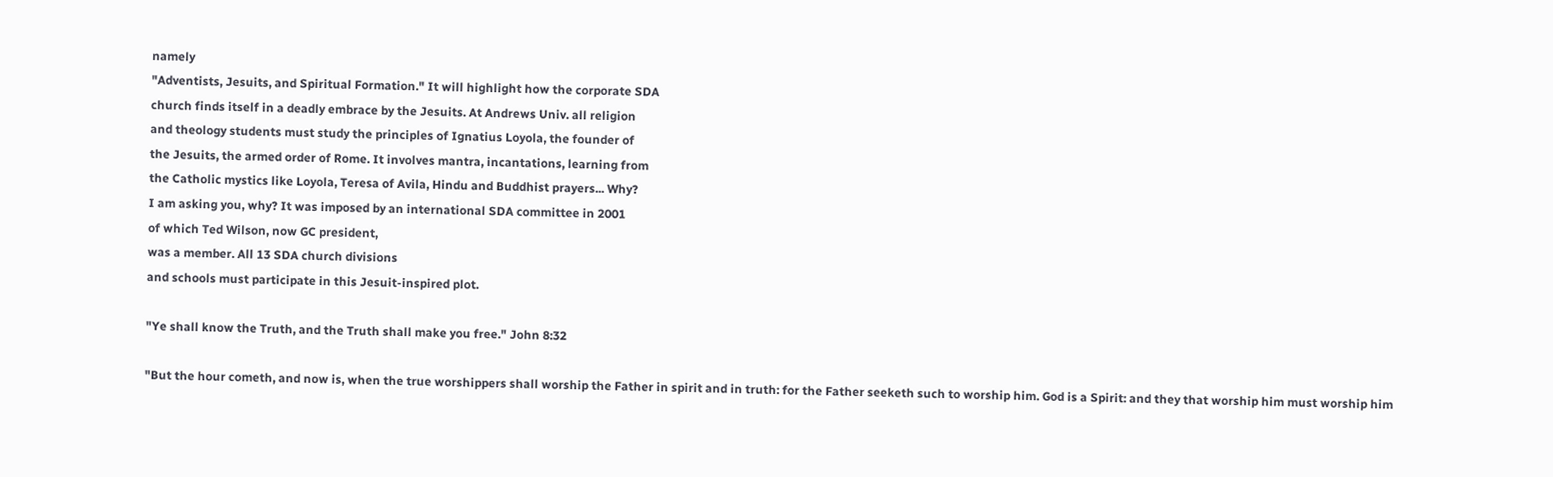namely
"Adventists, Jesuits, and Spiritual Formation." It will highlight how the corporate SDA
church finds itself in a deadly embrace by the Jesuits. At Andrews Univ. all religion
and theology students must study the principles of Ignatius Loyola, the founder of
the Jesuits, the armed order of Rome. It involves mantra, incantations, learning from
the Catholic mystics like Loyola, Teresa of Avila, Hindu and Buddhist prayers... Why?
I am asking you, why? It was imposed by an international SDA committee in 2001
of which Ted Wilson, now GC president,
was a member. All 13 SDA church divisions
and schools must participate in this Jesuit-inspired plot.

"Ye shall know the Truth, and the Truth shall make you free." John 8:32

"But the hour cometh, and now is, when the true worshippers shall worship the Father in spirit and in truth: for the Father seeketh such to worship him. God is a Spirit: and they that worship him must worship him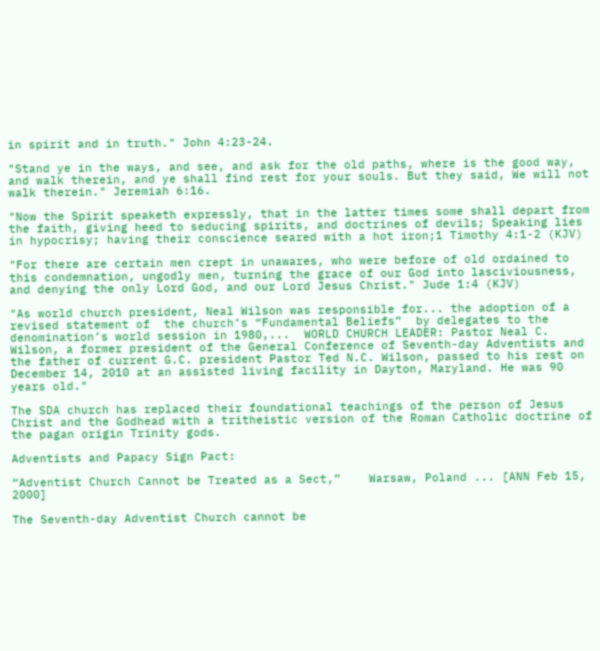in spirit and in truth." John 4:23-24.

"Stand ye in the ways, and see, and ask for the old paths, where is the good way, and walk therein, and ye shall find rest for your souls. But they said, We will not walk therein." Jeremiah 6:16.

"Now the Spirit speaketh expressly, that in the latter times some shall depart from the faith, giving heed to seducing spirits, and doctrines of devils; Speaking lies in hypocrisy; having their conscience seared with a hot iron;1 Timothy 4:1-2 (KJV)

"For there are certain men crept in unawares, who were before of old ordained to this condemnation, ungodly men, turning the grace of our God into lasciviousness, and denying the only Lord God, and our Lord Jesus Christ." Jude 1:4 (KJV)

"As world church president, Neal Wilson was responsible for... the adoption of a revised statement of  the church’s “Fundamental Beliefs”  by delegates to the denomination’s world session in 1980,...  WORLD CHURCH LEADER: Pastor Neal C. Wilson, a former president of the General Conference of Seventh-day Adventists and the father of current G.C. president Pastor Ted N.C. Wilson, passed to his rest on December 14, 2010 at an assisted living facility in Dayton, Maryland. He was 90 years old."

The SDA church has replaced their foundational teachings of the person of Jesus Christ and the Godhead with a tritheistic version of the Roman Catholic doctrine of the pagan origin Trinity gods.

Adventists and Papacy Sign Pact:

“Adventist Church Cannot be Treated as a Sect,”    Warsaw, Poland ... [ANN Feb 15, 2000]

The Seventh-day Adventist Church cannot be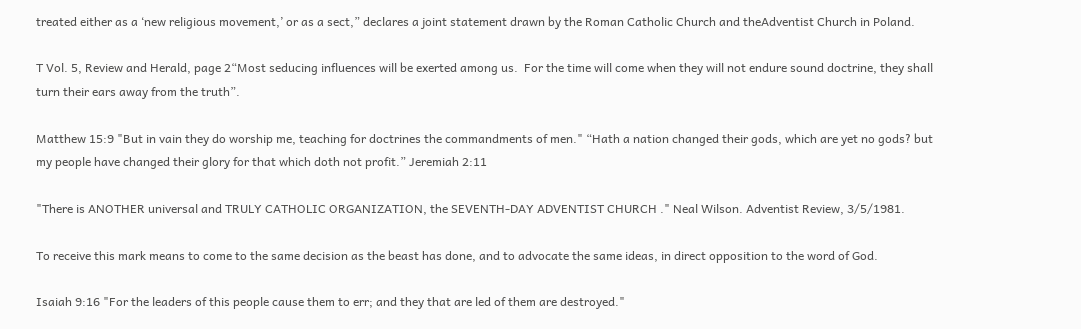treated either as a ‘new religious movement,’ or as a sect,” declares a joint statement drawn by the Roman Catholic Church and theAdventist Church in Poland.

T Vol. 5, Review and Herald, page 2“Most seducing influences will be exerted among us.  For the time will come when they will not endure sound doctrine, they shall turn their ears away from the truth”.

Matthew 15:9 "But in vain they do worship me, teaching for doctrines the commandments of men." “Hath a nation changed their gods, which are yet no gods? but my people have changed their glory for that which doth not profit.” Jeremiah 2:11

"There is ANOTHER universal and TRULY CATHOLIC ORGANIZATION, the SEVENTH-DAY ADVENTIST CHURCH ." Neal Wilson. Adventist Review, 3/5/1981.

To receive this mark means to come to the same decision as the beast has done, and to advocate the same ideas, in direct opposition to the word of God.

Isaiah 9:16 "For the leaders of this people cause them to err; and they that are led of them are destroyed."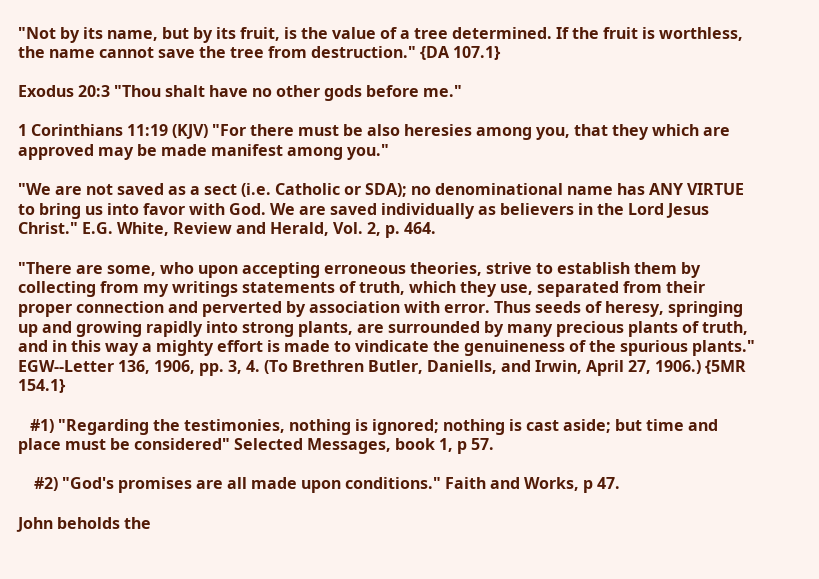"Not by its name, but by its fruit, is the value of a tree determined. If the fruit is worthless, the name cannot save the tree from destruction." {DA 107.1}

Exodus 20:3 "Thou shalt have no other gods before me."

1 Corinthians 11:19 (KJV) "For there must be also heresies among you, that they which are approved may be made manifest among you."

"We are not saved as a sect (i.e. Catholic or SDA); no denominational name has ANY VIRTUE to bring us into favor with God. We are saved individually as believers in the Lord Jesus Christ." E.G. White, Review and Herald, Vol. 2, p. 464.

"There are some, who upon accepting erroneous theories, strive to establish them by collecting from my writings statements of truth, which they use, separated from their proper connection and perverted by association with error. Thus seeds of heresy, springing up and growing rapidly into strong plants, are surrounded by many precious plants of truth, and in this way a mighty effort is made to vindicate the genuineness of the spurious plants." EGW--Letter 136, 1906, pp. 3, 4. (To Brethren Butler, Daniells, and Irwin, April 27, 1906.) {5MR 154.1}

   #1) "Regarding the testimonies, nothing is ignored; nothing is cast aside; but time and place must be considered" Selected Messages, book 1, p 57.

    #2) "God's promises are all made upon conditions." Faith and Works, p 47.

John beholds the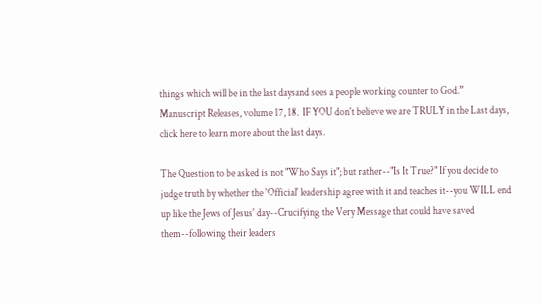things which will be in the last daysand sees a people working counter to God.” Manuscript Releases, volume 17, 18.  IF YOU don't believe we are TRULY in the Last days, click here to learn more about the last days.

The Question to be asked is not "Who Says it"; but rather--"Is It True?" If you decide to judge truth by whether the 'Official' leadership agree with it and teaches it--you WILL end up like the Jews of Jesus' day--Crucifying the Very Message that could have saved them--following their leaders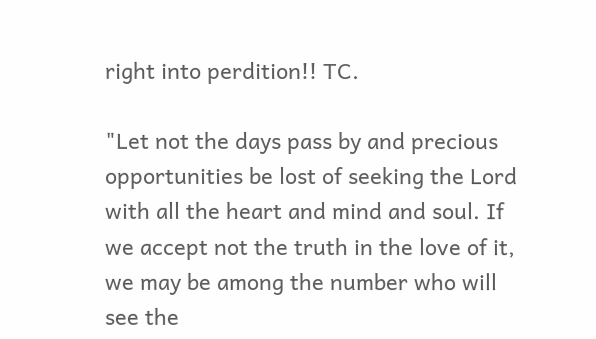right into perdition!! TC.

"Let not the days pass by and precious opportunities be lost of seeking the Lord with all the heart and mind and soul. If we accept not the truth in the love of it, we may be among the number who will see the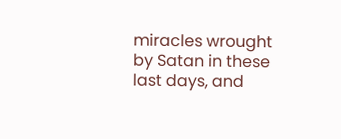miracles wrought by Satan in these last days, and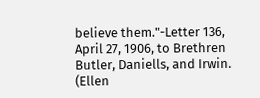believe them."-Letter 136, April 27, 1906, to Brethren Butler, Daniells, and Irwin. (Ellen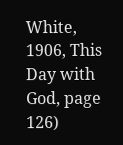White, 1906, This Day with God, page 126)